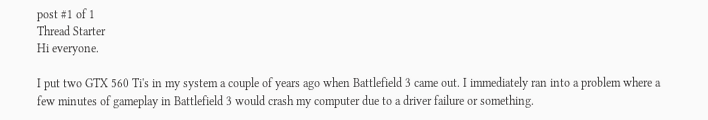post #1 of 1
Thread Starter
Hi everyone.

I put two GTX 560 Ti's in my system a couple of years ago when Battlefield 3 came out. I immediately ran into a problem where a few minutes of gameplay in Battlefield 3 would crash my computer due to a driver failure or something.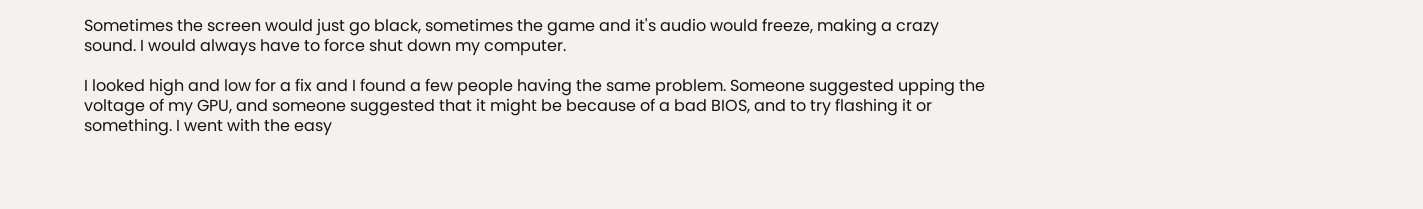Sometimes the screen would just go black, sometimes the game and it's audio would freeze, making a crazy sound. I would always have to force shut down my computer.

I looked high and low for a fix and I found a few people having the same problem. Someone suggested upping the voltage of my GPU, and someone suggested that it might be because of a bad BIOS, and to try flashing it or something. I went with the easy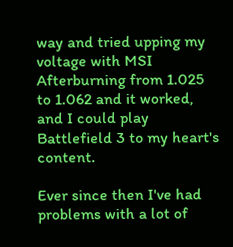way and tried upping my voltage with MSI Afterburning from 1.025 to 1.062 and it worked, and I could play Battlefield 3 to my heart's content.

Ever since then I've had problems with a lot of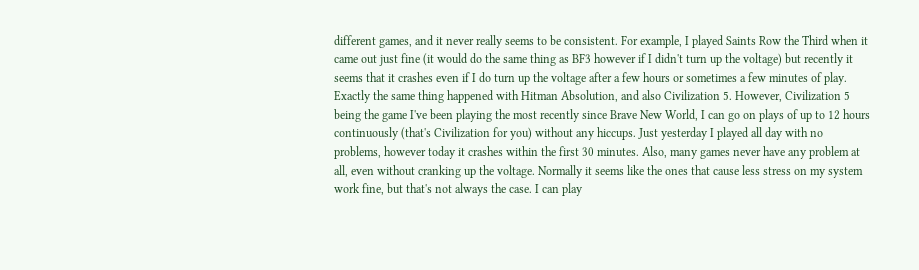different games, and it never really seems to be consistent. For example, I played Saints Row the Third when it came out just fine (it would do the same thing as BF3 however if I didn't turn up the voltage) but recently it seems that it crashes even if I do turn up the voltage after a few hours or sometimes a few minutes of play. Exactly the same thing happened with Hitman Absolution, and also Civilization 5. However, Civilization 5 being the game I've been playing the most recently since Brave New World, I can go on plays of up to 12 hours continuously (that's Civilization for you) without any hiccups. Just yesterday I played all day with no problems, however today it crashes within the first 30 minutes. Also, many games never have any problem at all, even without cranking up the voltage. Normally it seems like the ones that cause less stress on my system work fine, but that's not always the case. I can play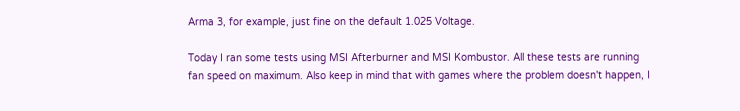Arma 3, for example, just fine on the default 1.025 Voltage.

Today I ran some tests using MSI Afterburner and MSI Kombustor. All these tests are running fan speed on maximum. Also keep in mind that with games where the problem doesn't happen, I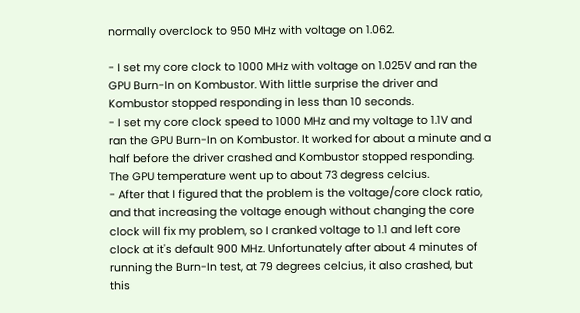normally overclock to 950 MHz with voltage on 1.062.

- I set my core clock to 1000 MHz with voltage on 1.025V and ran the GPU Burn-In on Kombustor. With little surprise the driver and Kombustor stopped responding in less than 10 seconds.
- I set my core clock speed to 1000 MHz and my voltage to 1.1V and ran the GPU Burn-In on Kombustor. It worked for about a minute and a half before the driver crashed and Kombustor stopped responding. The GPU temperature went up to about 73 degress celcius.
- After that I figured that the problem is the voltage/core clock ratio, and that increasing the voltage enough without changing the core clock will fix my problem, so I cranked voltage to 1.1 and left core clock at it's default 900 MHz. Unfortunately after about 4 minutes of running the Burn-In test, at 79 degrees celcius, it also crashed, but this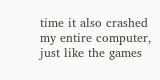time it also crashed my entire computer, just like the games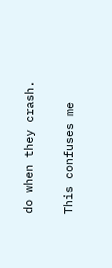do when they crash.

This confuses me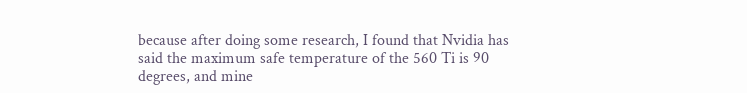because after doing some research, I found that Nvidia has said the maximum safe temperature of the 560 Ti is 90 degrees, and mine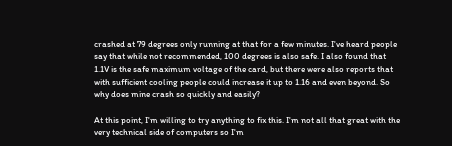crashed at 79 degrees only running at that for a few minutes. I've heard people say that while not recommended, 100 degrees is also safe. I also found that 1.1V is the safe maximum voltage of the card, but there were also reports that with sufficient cooling people could increase it up to 1.16 and even beyond. So why does mine crash so quickly and easily?

At this point, I'm willing to try anything to fix this. I'm not all that great with the very technical side of computers so I'm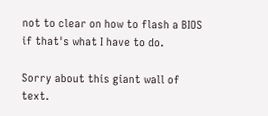not to clear on how to flash a BIOS if that's what I have to do.

Sorry about this giant wall of text.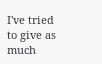I've tried to give as much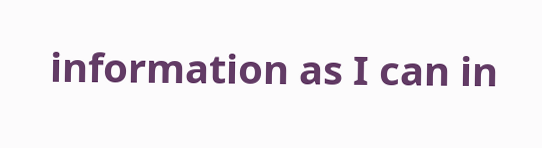information as I can in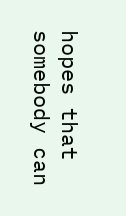hopes that somebody can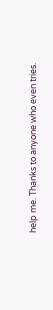help me. Thanks to anyone who even tries.